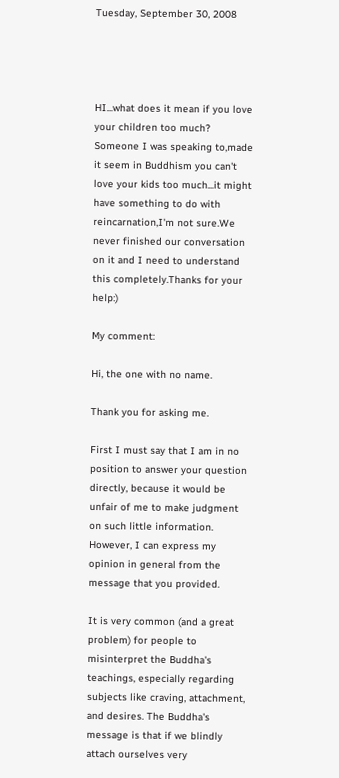Tuesday, September 30, 2008




HI...what does it mean if you love your children too much? Someone I was speaking to,made it seem in Buddhism you can't love your kids too much...it might have something to do with reincarnation,I'm not sure.We never finished our conversation on it and I need to understand this completely.Thanks for your help:)

My comment:

Hi, the one with no name.

Thank you for asking me.

First I must say that I am in no position to answer your question directly, because it would be unfair of me to make judgment on such little information. However, I can express my opinion in general from the message that you provided.

It is very common (and a great problem) for people to misinterpret the Buddha's teachings, especially regarding subjects like craving, attachment, and desires. The Buddha's message is that if we blindly attach ourselves very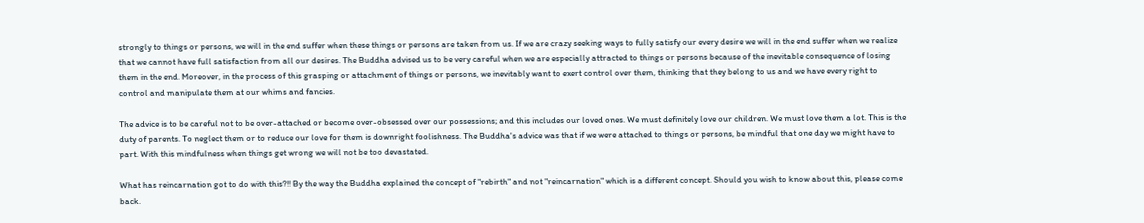strongly to things or persons, we will in the end suffer when these things or persons are taken from us. If we are crazy seeking ways to fully satisfy our every desire we will in the end suffer when we realize that we cannot have full satisfaction from all our desires. The Buddha advised us to be very careful when we are especially attracted to things or persons because of the inevitable consequence of losing them in the end. Moreover, in the process of this grasping or attachment of things or persons, we inevitably want to exert control over them, thinking that they belong to us and we have every right to control and manipulate them at our whims and fancies.

The advice is to be careful not to be over-attached or become over-obsessed over our possessions; and this includes our loved ones. We must definitely love our children. We must love them a lot. This is the duty of parents. To neglect them or to reduce our love for them is downright foolishness. The Buddha's advice was that if we were attached to things or persons, be mindful that one day we might have to part. With this mindfulness when things get wrong we will not be too devastated.

What has reincarnation got to do with this?!! By the way the Buddha explained the concept of "rebirth" and not "reincarnation" which is a different concept. Should you wish to know about this, please come back.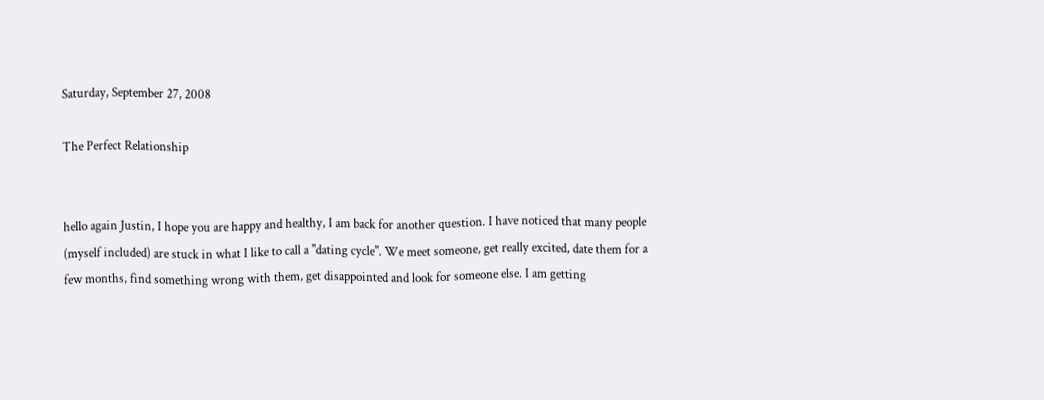Saturday, September 27, 2008

The Perfect Relationship


hello again Justin, I hope you are happy and healthy, I am back for another question. I have noticed that many people (myself included) are stuck in what I like to call a "dating cycle". We meet someone, get really excited, date them for a few months, find something wrong with them, get disappointed and look for someone else. I am getting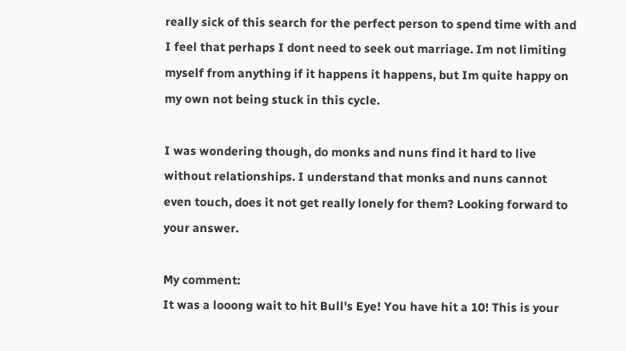really sick of this search for the perfect person to spend time with and I feel that perhaps I dont need to seek out marriage. Im not limiting myself from anything if it happens it happens, but Im quite happy on my own not being stuck in this cycle.

I was wondering though, do monks and nuns find it hard to live without relationships. I understand that monks and nuns cannot even touch, does it not get really lonely for them? Looking forward to your answer.

My comment:
It was a looong wait to hit Bull's Eye! You have hit a 10! This is your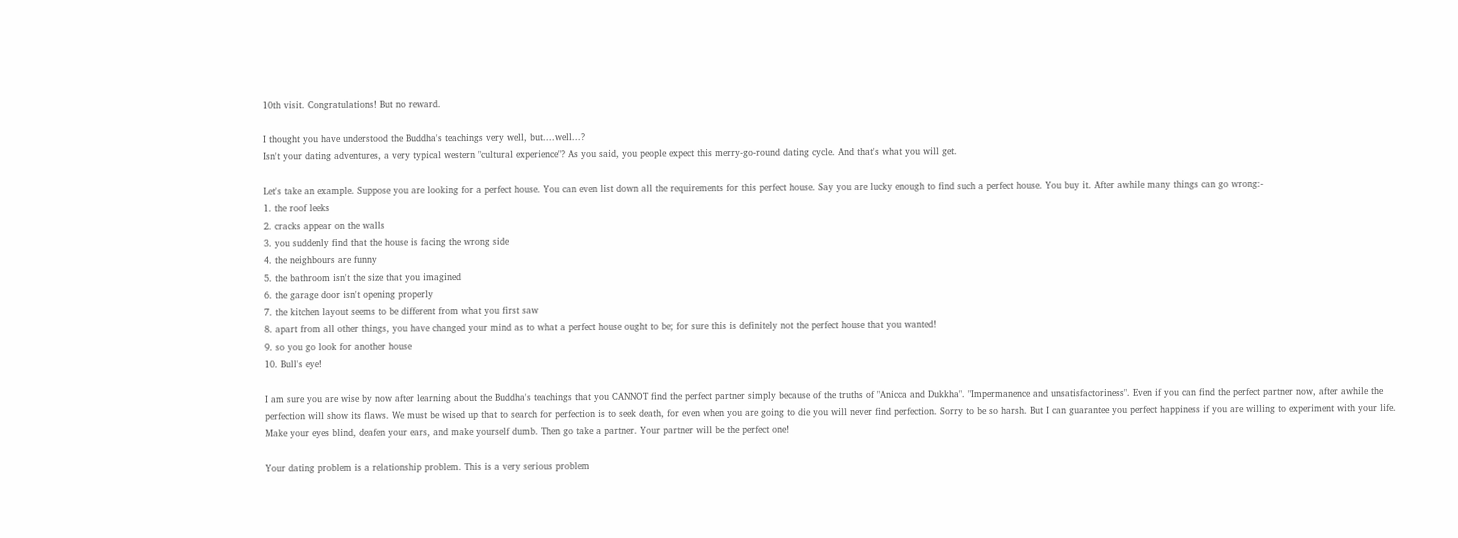10th visit. Congratulations! But no reward.

I thought you have understood the Buddha's teachings very well, but....well...?
Isn't your dating adventures, a very typical western "cultural experience"? As you said, you people expect this merry-go-round dating cycle. And that's what you will get.

Let's take an example. Suppose you are looking for a perfect house. You can even list down all the requirements for this perfect house. Say you are lucky enough to find such a perfect house. You buy it. After awhile many things can go wrong:-
1. the roof leeks
2. cracks appear on the walls
3. you suddenly find that the house is facing the wrong side
4. the neighbours are funny
5. the bathroom isn't the size that you imagined
6. the garage door isn't opening properly
7. the kitchen layout seems to be different from what you first saw
8. apart from all other things, you have changed your mind as to what a perfect house ought to be; for sure this is definitely not the perfect house that you wanted!
9. so you go look for another house
10. Bull's eye!

I am sure you are wise by now after learning about the Buddha's teachings that you CANNOT find the perfect partner simply because of the truths of "Anicca and Dukkha". "Impermanence and unsatisfactoriness". Even if you can find the perfect partner now, after awhile the perfection will show its flaws. We must be wised up that to search for perfection is to seek death, for even when you are going to die you will never find perfection. Sorry to be so harsh. But I can guarantee you perfect happiness if you are willing to experiment with your life. Make your eyes blind, deafen your ears, and make yourself dumb. Then go take a partner. Your partner will be the perfect one!

Your dating problem is a relationship problem. This is a very serious problem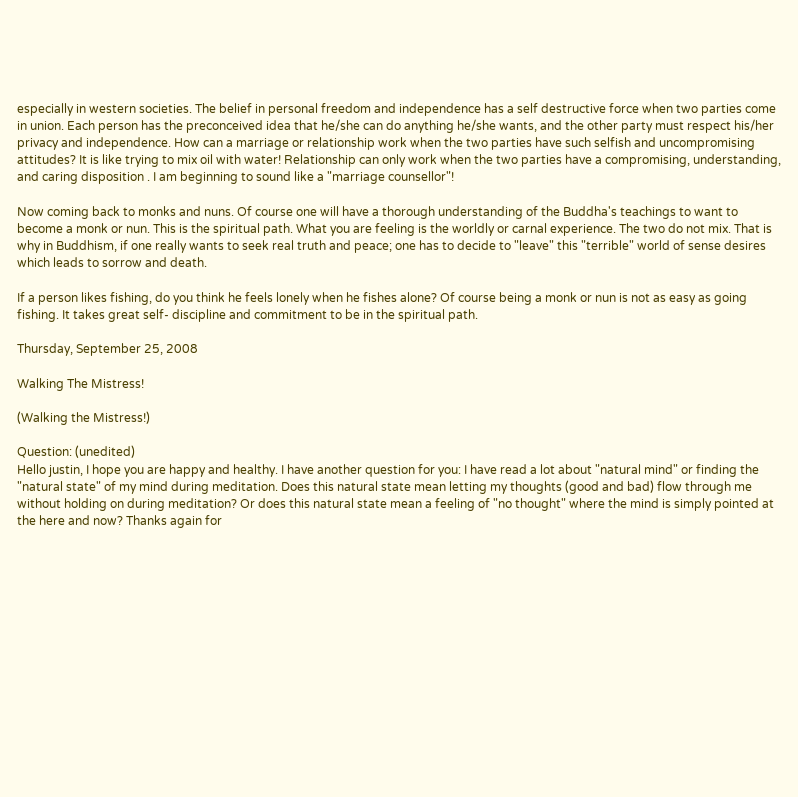especially in western societies. The belief in personal freedom and independence has a self destructive force when two parties come in union. Each person has the preconceived idea that he/she can do anything he/she wants, and the other party must respect his/her privacy and independence. How can a marriage or relationship work when the two parties have such selfish and uncompromising attitudes? It is like trying to mix oil with water! Relationship can only work when the two parties have a compromising, understanding, and caring disposition . I am beginning to sound like a "marriage counsellor"!

Now coming back to monks and nuns. Of course one will have a thorough understanding of the Buddha's teachings to want to become a monk or nun. This is the spiritual path. What you are feeling is the worldly or carnal experience. The two do not mix. That is why in Buddhism, if one really wants to seek real truth and peace; one has to decide to "leave" this "terrible" world of sense desires which leads to sorrow and death.

If a person likes fishing, do you think he feels lonely when he fishes alone? Of course being a monk or nun is not as easy as going fishing. It takes great self- discipline and commitment to be in the spiritual path.

Thursday, September 25, 2008

Walking The Mistress!

(Walking the Mistress!)

Question: (unedited)
Hello justin, I hope you are happy and healthy. I have another question for you: I have read a lot about "natural mind" or finding the "natural state" of my mind during meditation. Does this natural state mean letting my thoughts (good and bad) flow through me without holding on during meditation? Or does this natural state mean a feeling of "no thought" where the mind is simply pointed at the here and now? Thanks again for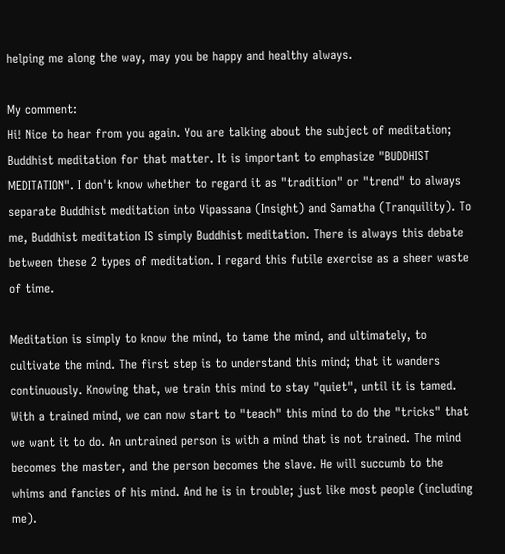helping me along the way, may you be happy and healthy always.

My comment:
Hi! Nice to hear from you again. You are talking about the subject of meditation; Buddhist meditation for that matter. It is important to emphasize "BUDDHIST MEDITATION". I don't know whether to regard it as "tradition" or "trend" to always separate Buddhist meditation into Vipassana (Insight) and Samatha (Tranquility). To me, Buddhist meditation IS simply Buddhist meditation. There is always this debate between these 2 types of meditation. I regard this futile exercise as a sheer waste of time.

Meditation is simply to know the mind, to tame the mind, and ultimately, to cultivate the mind. The first step is to understand this mind; that it wanders continuously. Knowing that, we train this mind to stay "quiet", until it is tamed. With a trained mind, we can now start to "teach" this mind to do the "tricks" that we want it to do. An untrained person is with a mind that is not trained. The mind becomes the master, and the person becomes the slave. He will succumb to the whims and fancies of his mind. And he is in trouble; just like most people (including me).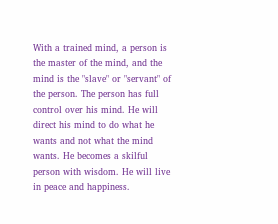With a trained mind, a person is the master of the mind, and the mind is the "slave" or "servant" of the person. The person has full control over his mind. He will direct his mind to do what he wants and not what the mind wants. He becomes a skilful person with wisdom. He will live in peace and happiness.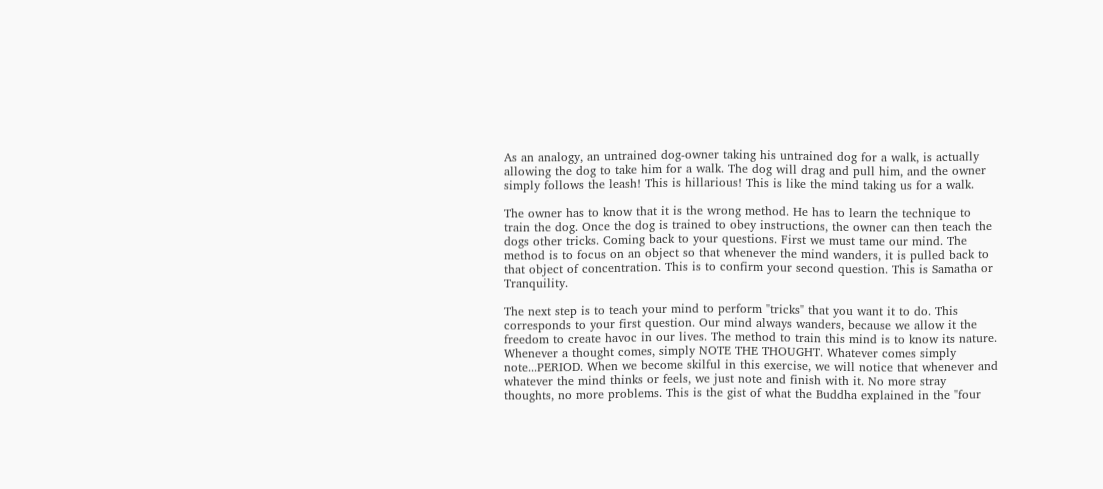As an analogy, an untrained dog-owner taking his untrained dog for a walk, is actually allowing the dog to take him for a walk. The dog will drag and pull him, and the owner simply follows the leash! This is hillarious! This is like the mind taking us for a walk.

The owner has to know that it is the wrong method. He has to learn the technique to train the dog. Once the dog is trained to obey instructions, the owner can then teach the dogs other tricks. Coming back to your questions. First we must tame our mind. The method is to focus on an object so that whenever the mind wanders, it is pulled back to that object of concentration. This is to confirm your second question. This is Samatha or Tranquility.

The next step is to teach your mind to perform "tricks" that you want it to do. This corresponds to your first question. Our mind always wanders, because we allow it the freedom to create havoc in our lives. The method to train this mind is to know its nature. Whenever a thought comes, simply NOTE THE THOUGHT. Whatever comes simply note...PERIOD. When we become skilful in this exercise, we will notice that whenever and whatever the mind thinks or feels, we just note and finish with it. No more stray thoughts, no more problems. This is the gist of what the Buddha explained in the "four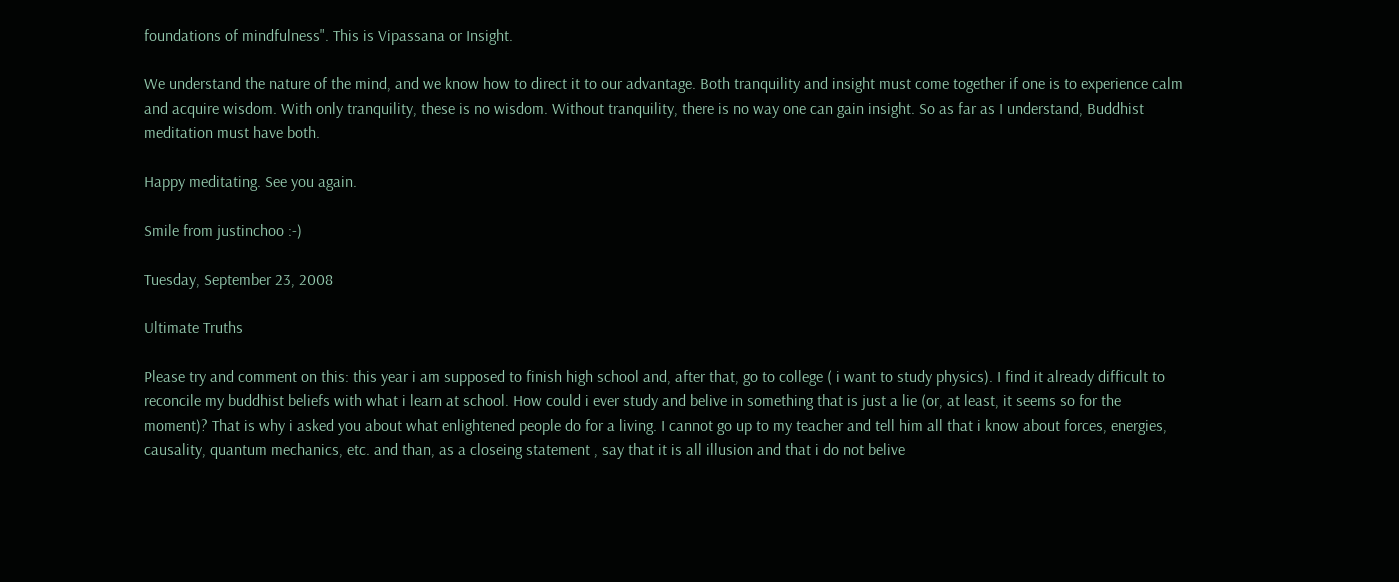foundations of mindfulness". This is Vipassana or Insight.

We understand the nature of the mind, and we know how to direct it to our advantage. Both tranquility and insight must come together if one is to experience calm and acquire wisdom. With only tranquility, these is no wisdom. Without tranquility, there is no way one can gain insight. So as far as I understand, Buddhist meditation must have both.

Happy meditating. See you again.

Smile from justinchoo :-)

Tuesday, September 23, 2008

Ultimate Truths

Please try and comment on this: this year i am supposed to finish high school and, after that, go to college ( i want to study physics). I find it already difficult to reconcile my buddhist beliefs with what i learn at school. How could i ever study and belive in something that is just a lie (or, at least, it seems so for the moment)? That is why i asked you about what enlightened people do for a living. I cannot go up to my teacher and tell him all that i know about forces, energies, causality, quantum mechanics, etc. and than, as a closeing statement , say that it is all illusion and that i do not belive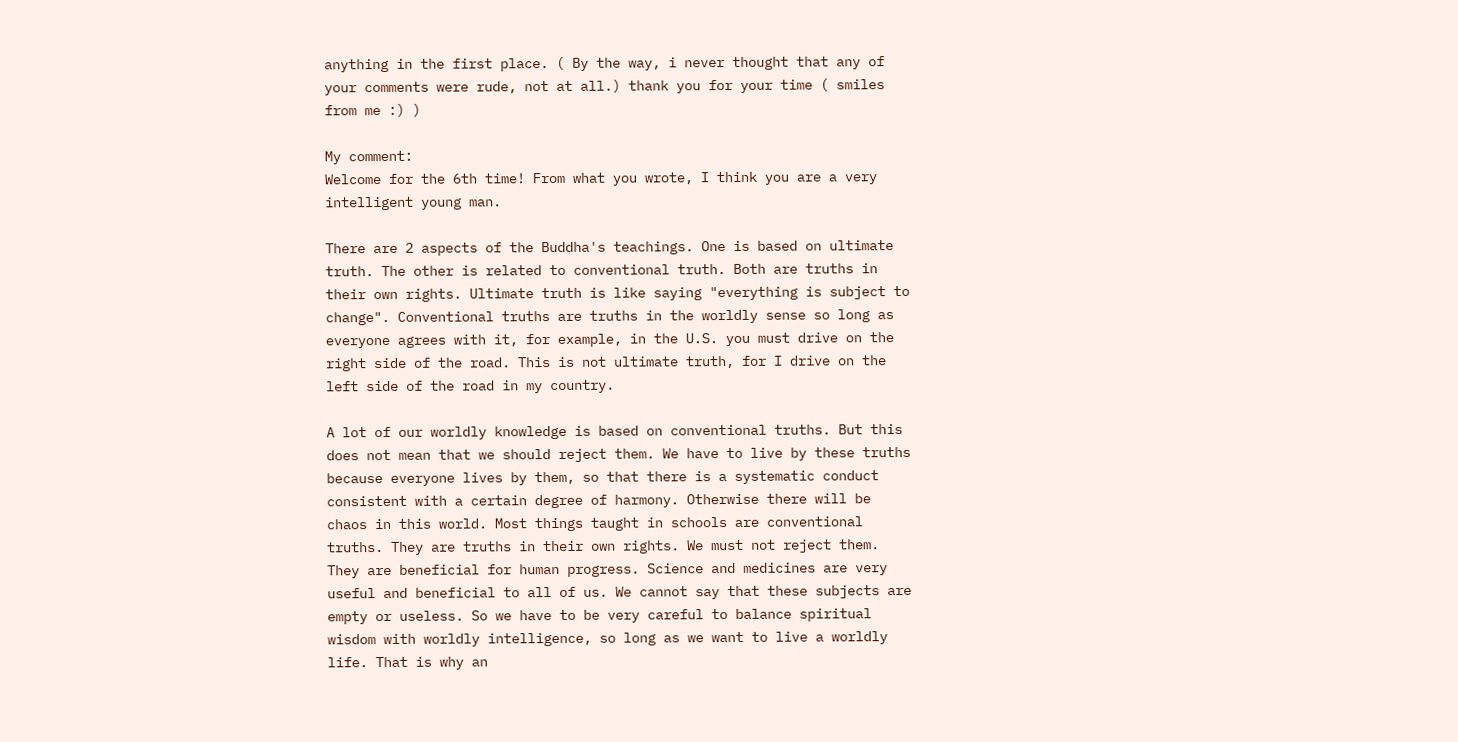anything in the first place. ( By the way, i never thought that any of your comments were rude, not at all.) thank you for your time ( smiles from me :) )

My comment:
Welcome for the 6th time! From what you wrote, I think you are a very intelligent young man.

There are 2 aspects of the Buddha's teachings. One is based on ultimate truth. The other is related to conventional truth. Both are truths in their own rights. Ultimate truth is like saying "everything is subject to change". Conventional truths are truths in the worldly sense so long as everyone agrees with it, for example, in the U.S. you must drive on the right side of the road. This is not ultimate truth, for I drive on the left side of the road in my country.

A lot of our worldly knowledge is based on conventional truths. But this does not mean that we should reject them. We have to live by these truths because everyone lives by them, so that there is a systematic conduct consistent with a certain degree of harmony. Otherwise there will be chaos in this world. Most things taught in schools are conventional truths. They are truths in their own rights. We must not reject them. They are beneficial for human progress. Science and medicines are very useful and beneficial to all of us. We cannot say that these subjects are empty or useless. So we have to be very careful to balance spiritual wisdom with worldly intelligence, so long as we want to live a worldly life. That is why an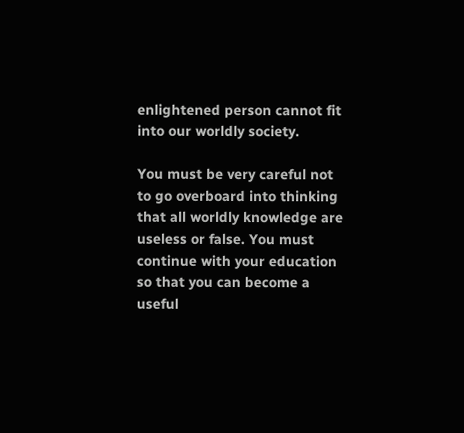enlightened person cannot fit into our worldly society.

You must be very careful not to go overboard into thinking that all worldly knowledge are useless or false. You must continue with your education so that you can become a useful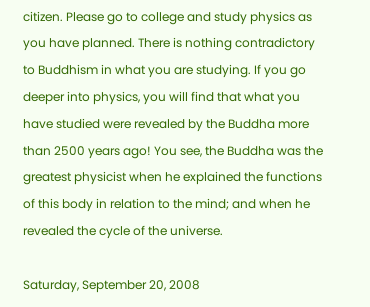citizen. Please go to college and study physics as you have planned. There is nothing contradictory to Buddhism in what you are studying. If you go deeper into physics, you will find that what you have studied were revealed by the Buddha more than 2500 years ago! You see, the Buddha was the greatest physicist when he explained the functions of this body in relation to the mind; and when he revealed the cycle of the universe.

Saturday, September 20, 2008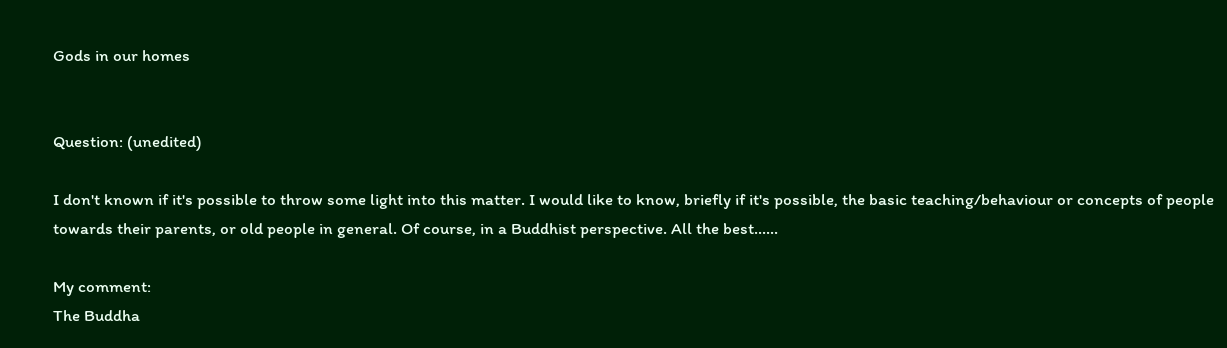Gods in our homes


Question: (unedited)

I don't known if it's possible to throw some light into this matter. I would like to know, briefly if it's possible, the basic teaching/behaviour or concepts of people towards their parents, or old people in general. Of course, in a Buddhist perspective. All the best......

My comment:
The Buddha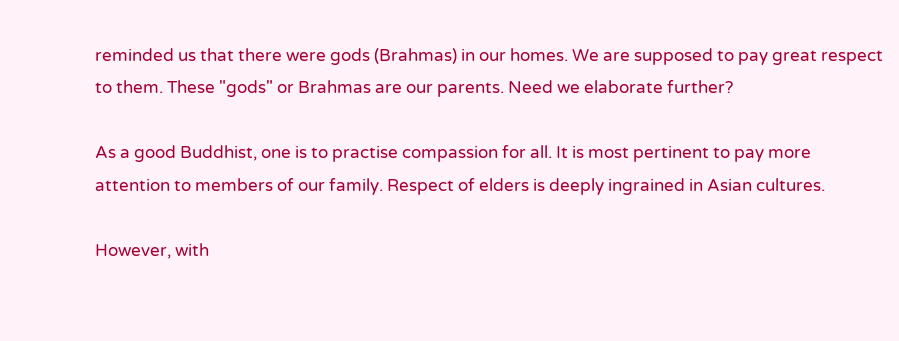reminded us that there were gods (Brahmas) in our homes. We are supposed to pay great respect to them. These "gods" or Brahmas are our parents. Need we elaborate further?

As a good Buddhist, one is to practise compassion for all. It is most pertinent to pay more attention to members of our family. Respect of elders is deeply ingrained in Asian cultures.

However, with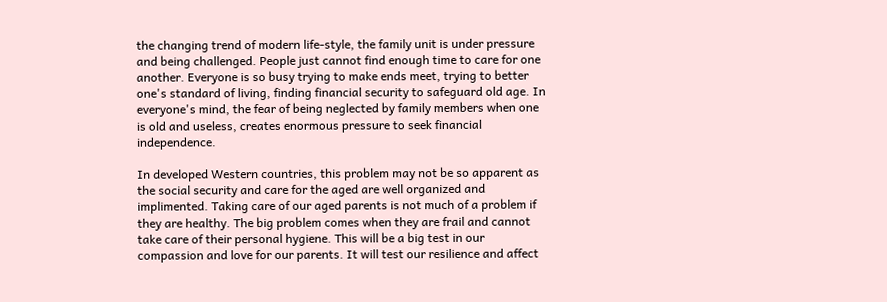the changing trend of modern life-style, the family unit is under pressure and being challenged. People just cannot find enough time to care for one another. Everyone is so busy trying to make ends meet, trying to better one's standard of living, finding financial security to safeguard old age. In everyone's mind, the fear of being neglected by family members when one is old and useless, creates enormous pressure to seek financial independence.

In developed Western countries, this problem may not be so apparent as the social security and care for the aged are well organized and implimented. Taking care of our aged parents is not much of a problem if they are healthy. The big problem comes when they are frail and cannot take care of their personal hygiene. This will be a big test in our compassion and love for our parents. It will test our resilience and affect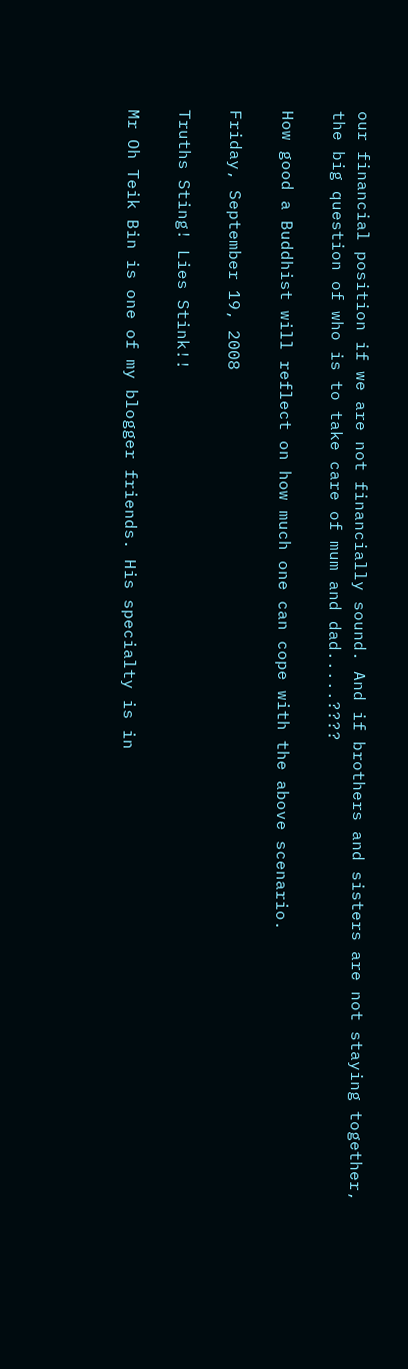our financial position if we are not financially sound. And if brothers and sisters are not staying together, the big question of who is to take care of mum and dad.....????

How good a Buddhist will reflect on how much one can cope with the above scenario.

Friday, September 19, 2008

Truths Sting! Lies Stink!!

Mr Oh Teik Bin is one of my blogger friends. His specialty is in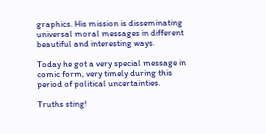graphics. His mission is disseminating universal moral messages in different beautiful and interesting ways.

Today he got a very special message in comic form, very timely during this period of political uncertainties.

Truths sting!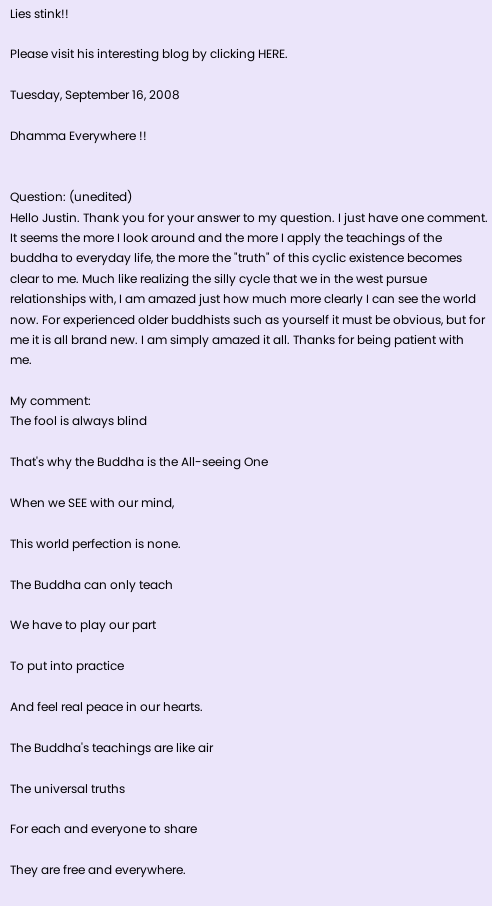Lies stink!!

Please visit his interesting blog by clicking HERE.

Tuesday, September 16, 2008

Dhamma Everywhere !!


Question: (unedited)
Hello Justin. Thank you for your answer to my question. I just have one comment. It seems the more I look around and the more I apply the teachings of the buddha to everyday life, the more the "truth" of this cyclic existence becomes clear to me. Much like realizing the silly cycle that we in the west pursue relationships with, I am amazed just how much more clearly I can see the world now. For experienced older buddhists such as yourself it must be obvious, but for me it is all brand new. I am simply amazed it all. Thanks for being patient with me.

My comment:
The fool is always blind

That's why the Buddha is the All-seeing One

When we SEE with our mind,

This world perfection is none.

The Buddha can only teach

We have to play our part

To put into practice

And feel real peace in our hearts.

The Buddha's teachings are like air

The universal truths

For each and everyone to share

They are free and everywhere.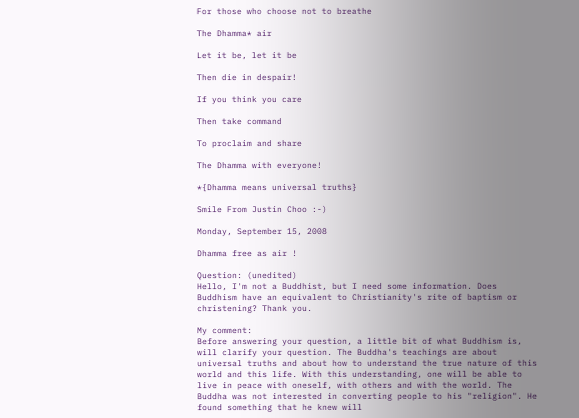For those who choose not to breathe

The Dhamma* air

Let it be, let it be

Then die in despair!

If you think you care

Then take command

To proclaim and share

The Dhamma with everyone!

*{Dhamma means universal truths}

Smile From Justin Choo :-)

Monday, September 15, 2008

Dhamma free as air !

Question: (unedited)
Hello, I'm not a Buddhist, but I need some information. Does Buddhism have an equivalent to Christianity's rite of baptism or christening? Thank you.

My comment:
Before answering your question, a little bit of what Buddhism is, will clarify your question. The Buddha's teachings are about universal truths and about how to understand the true nature of this world and this life. With this understanding, one will be able to live in peace with oneself, with others and with the world. The Buddha was not interested in converting people to his "religion". He found something that he knew will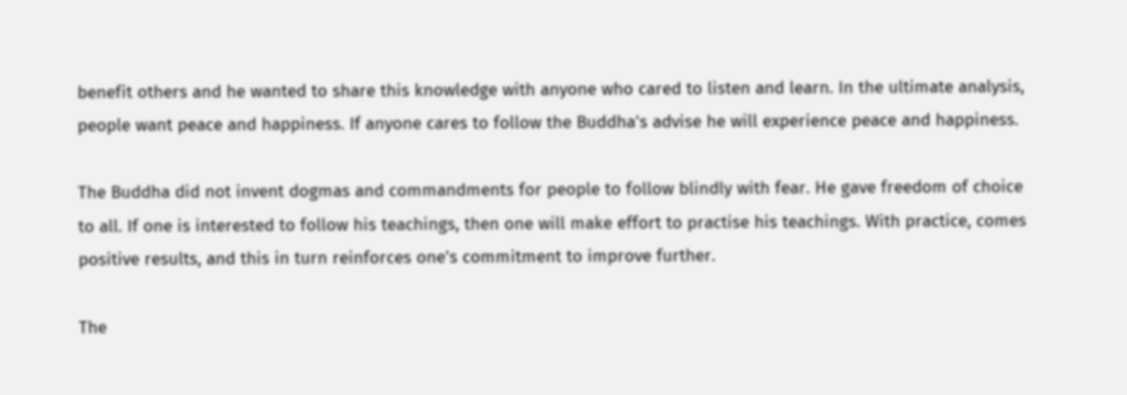benefit others and he wanted to share this knowledge with anyone who cared to listen and learn. In the ultimate analysis, people want peace and happiness. If anyone cares to follow the Buddha's advise he will experience peace and happiness.

The Buddha did not invent dogmas and commandments for people to follow blindly with fear. He gave freedom of choice to all. If one is interested to follow his teachings, then one will make effort to practise his teachings. With practice, comes positive results, and this in turn reinforces one's commitment to improve further.

The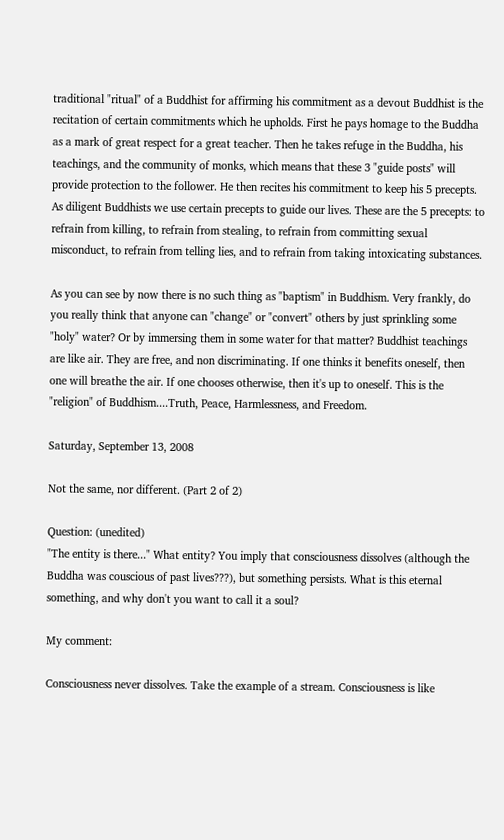traditional "ritual" of a Buddhist for affirming his commitment as a devout Buddhist is the recitation of certain commitments which he upholds. First he pays homage to the Buddha as a mark of great respect for a great teacher. Then he takes refuge in the Buddha, his teachings, and the community of monks, which means that these 3 "guide posts" will provide protection to the follower. He then recites his commitment to keep his 5 precepts. As diligent Buddhists we use certain precepts to guide our lives. These are the 5 precepts: to refrain from killing, to refrain from stealing, to refrain from committing sexual misconduct, to refrain from telling lies, and to refrain from taking intoxicating substances.

As you can see by now there is no such thing as "baptism" in Buddhism. Very frankly, do you really think that anyone can "change" or "convert" others by just sprinkling some "holy" water? Or by immersing them in some water for that matter? Buddhist teachings are like air. They are free, and non discriminating. If one thinks it benefits oneself, then one will breathe the air. If one chooses otherwise, then it's up to oneself. This is the "religion" of Buddhism....Truth, Peace, Harmlessness, and Freedom.

Saturday, September 13, 2008

Not the same, nor different. (Part 2 of 2)

Question: (unedited)
"The entity is there..." What entity? You imply that consciousness dissolves (although the Buddha was couscious of past lives???), but something persists. What is this eternal something, and why don't you want to call it a soul?

My comment:

Consciousness never dissolves. Take the example of a stream. Consciousness is like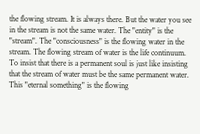the flowing stream. It is always there. But the water you see in the stream is not the same water. The "entity" is the "stream". The "consciousness" is the flowing water in the stream. The flowing stream of water is the life continuum. To insist that there is a permanent soul is just like insisting that the stream of water must be the same permanent water. This "eternal something" is the flowing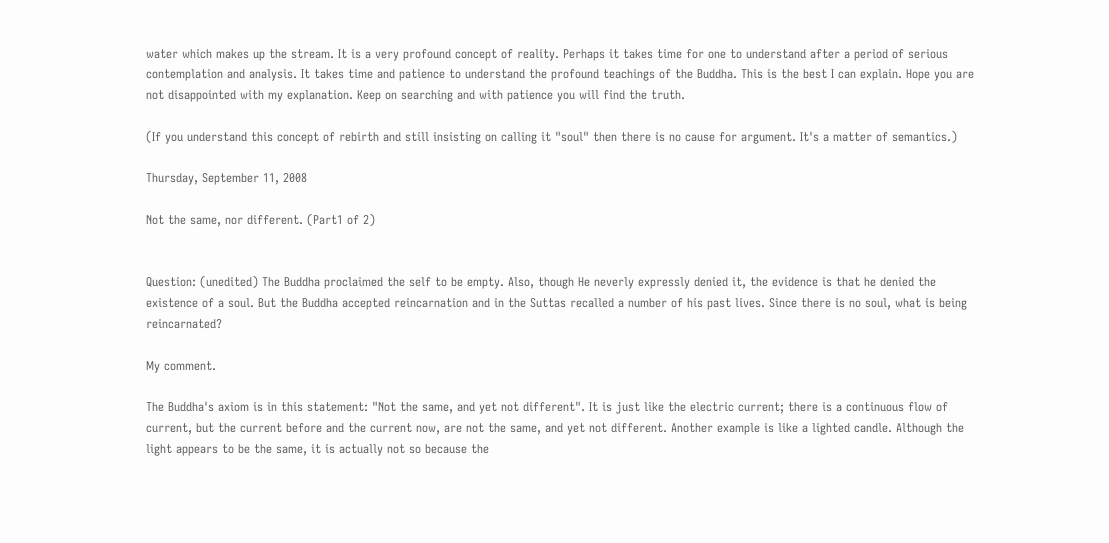water which makes up the stream. It is a very profound concept of reality. Perhaps it takes time for one to understand after a period of serious contemplation and analysis. It takes time and patience to understand the profound teachings of the Buddha. This is the best I can explain. Hope you are not disappointed with my explanation. Keep on searching and with patience you will find the truth.

(If you understand this concept of rebirth and still insisting on calling it "soul" then there is no cause for argument. It's a matter of semantics.)

Thursday, September 11, 2008

Not the same, nor different. (Part1 of 2)


Question: (unedited) The Buddha proclaimed the self to be empty. Also, though He neverly expressly denied it, the evidence is that he denied the existence of a soul. But the Buddha accepted reincarnation and in the Suttas recalled a number of his past lives. Since there is no soul, what is being reincarnated?

My comment.

The Buddha's axiom is in this statement: "Not the same, and yet not different". It is just like the electric current; there is a continuous flow of current, but the current before and the current now, are not the same, and yet not different. Another example is like a lighted candle. Although the light appears to be the same, it is actually not so because the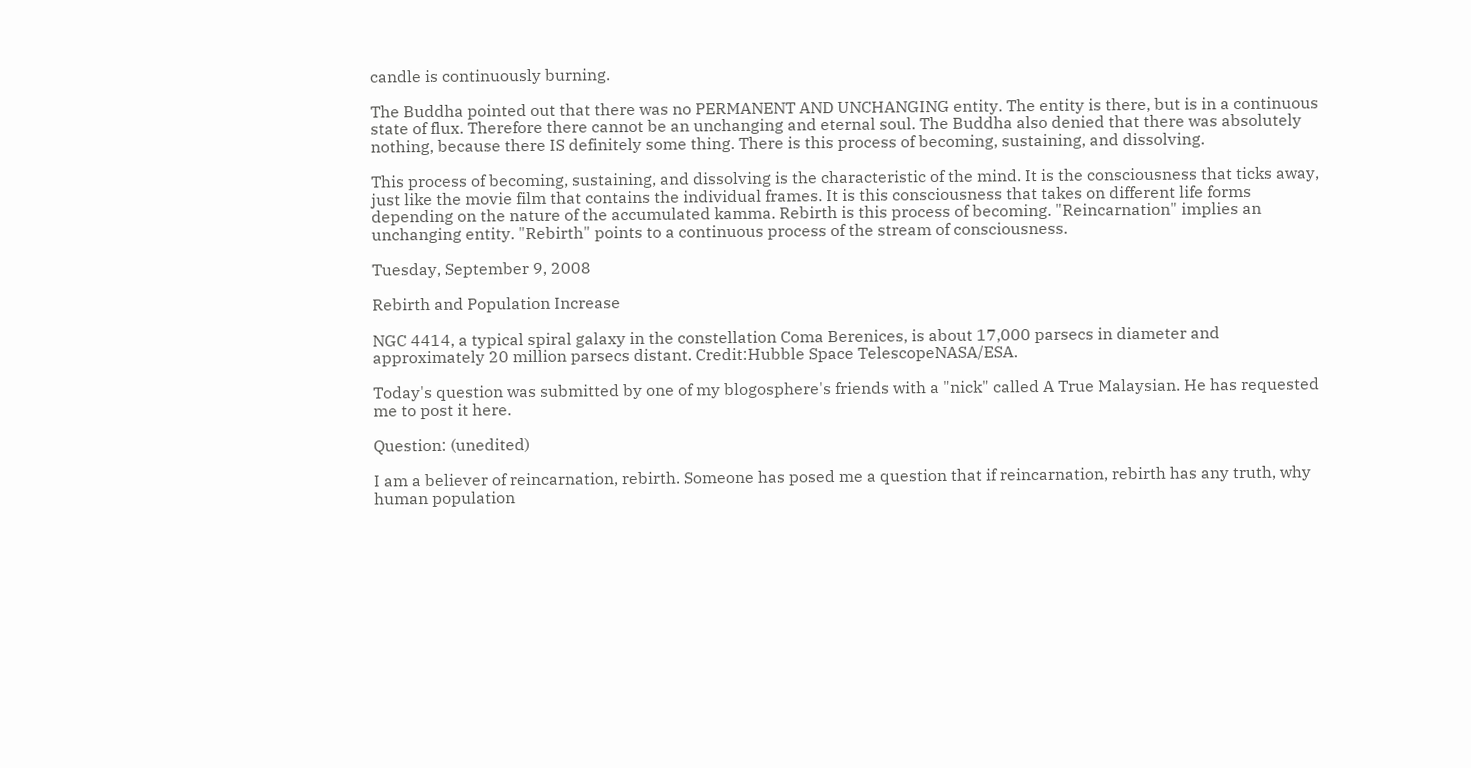candle is continuously burning.

The Buddha pointed out that there was no PERMANENT AND UNCHANGING entity. The entity is there, but is in a continuous state of flux. Therefore there cannot be an unchanging and eternal soul. The Buddha also denied that there was absolutely nothing, because there IS definitely some thing. There is this process of becoming, sustaining, and dissolving.

This process of becoming, sustaining, and dissolving is the characteristic of the mind. It is the consciousness that ticks away, just like the movie film that contains the individual frames. It is this consciousness that takes on different life forms depending on the nature of the accumulated kamma. Rebirth is this process of becoming. "Reincarnation" implies an unchanging entity. "Rebirth" points to a continuous process of the stream of consciousness.

Tuesday, September 9, 2008

Rebirth and Population Increase

NGC 4414, a typical spiral galaxy in the constellation Coma Berenices, is about 17,000 parsecs in diameter and approximately 20 million parsecs distant. Credit:Hubble Space TelescopeNASA/ESA.

Today's question was submitted by one of my blogosphere's friends with a "nick" called A True Malaysian. He has requested me to post it here.

Question: (unedited)

I am a believer of reincarnation, rebirth. Someone has posed me a question that if reincarnation, rebirth has any truth, why human population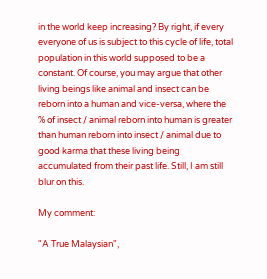in the world keep increasing? By right, if every everyone of us is subject to this cycle of life, total population in this world supposed to be a constant. Of course, you may argue that other living beings like animal and insect can be reborn into a human and vice-versa, where the % of insect / animal reborn into human is greater than human reborn into insect / animal due to good karma that these living being accumulated from their past life. Still, I am still blur on this.

My comment:

"A True Malaysian",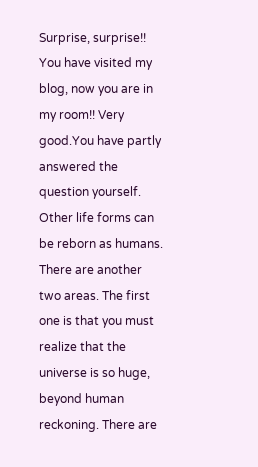Surprise, surprise!! You have visited my blog, now you are in my room!! Very good.You have partly answered the question yourself. Other life forms can be reborn as humans. There are another two areas. The first one is that you must realize that the universe is so huge, beyond human reckoning. There are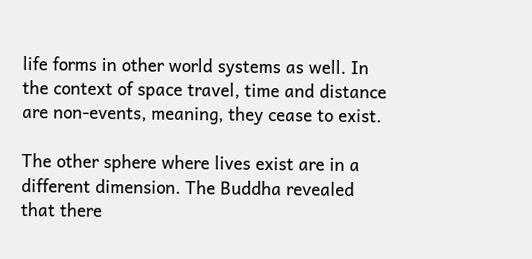life forms in other world systems as well. In the context of space travel, time and distance are non-events, meaning, they cease to exist.

The other sphere where lives exist are in a different dimension. The Buddha revealed that there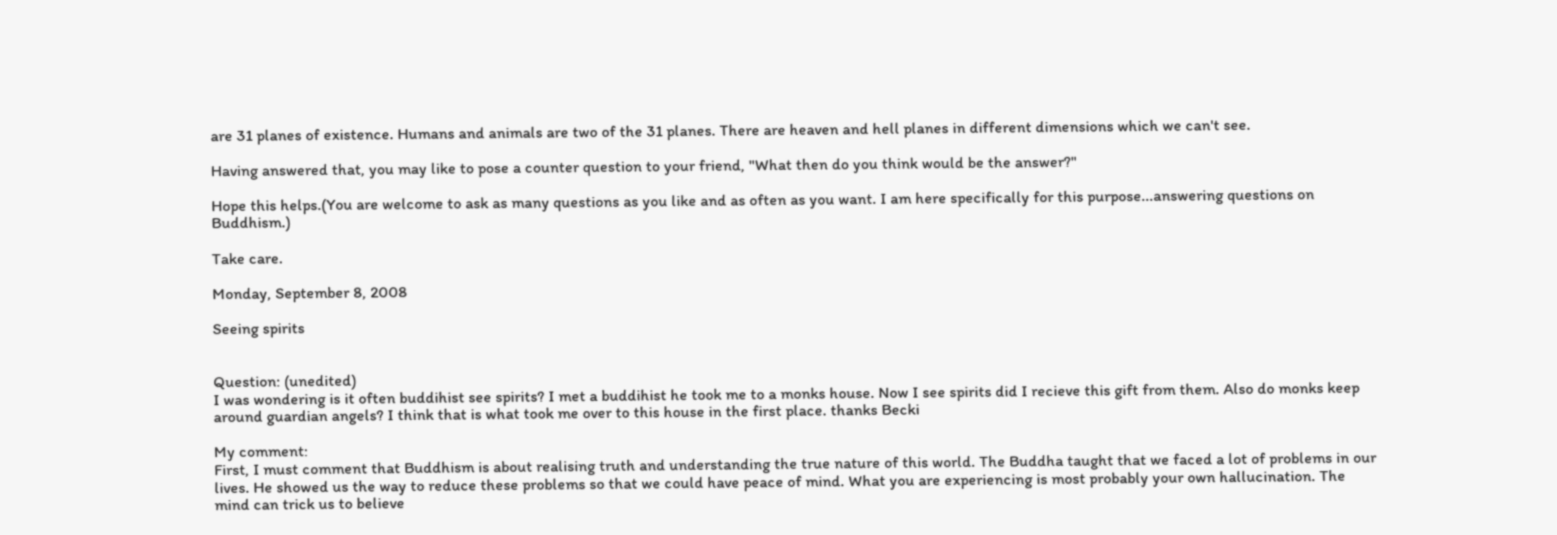are 31 planes of existence. Humans and animals are two of the 31 planes. There are heaven and hell planes in different dimensions which we can't see.

Having answered that, you may like to pose a counter question to your friend, "What then do you think would be the answer?"

Hope this helps.(You are welcome to ask as many questions as you like and as often as you want. I am here specifically for this purpose...answering questions on Buddhism.)

Take care.

Monday, September 8, 2008

Seeing spirits


Question: (unedited)
I was wondering is it often buddihist see spirits? I met a buddihist he took me to a monks house. Now I see spirits did I recieve this gift from them. Also do monks keep around guardian angels? I think that is what took me over to this house in the first place. thanks Becki

My comment:
First, I must comment that Buddhism is about realising truth and understanding the true nature of this world. The Buddha taught that we faced a lot of problems in our lives. He showed us the way to reduce these problems so that we could have peace of mind. What you are experiencing is most probably your own hallucination. The mind can trick us to believe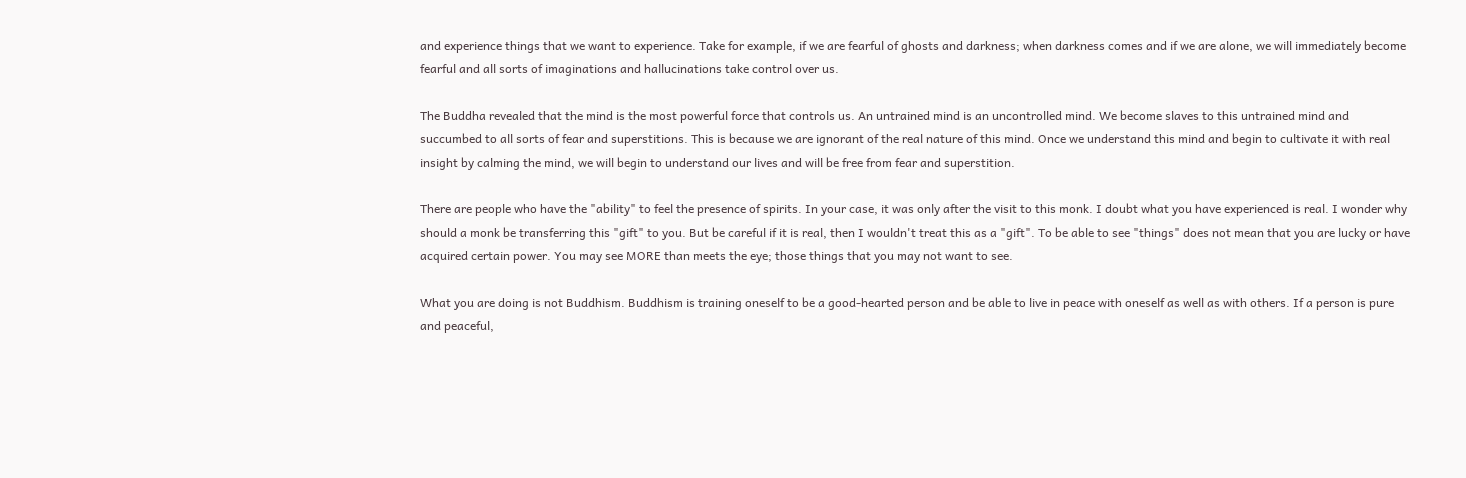and experience things that we want to experience. Take for example, if we are fearful of ghosts and darkness; when darkness comes and if we are alone, we will immediately become fearful and all sorts of imaginations and hallucinations take control over us.

The Buddha revealed that the mind is the most powerful force that controls us. An untrained mind is an uncontrolled mind. We become slaves to this untrained mind and succumbed to all sorts of fear and superstitions. This is because we are ignorant of the real nature of this mind. Once we understand this mind and begin to cultivate it with real insight by calming the mind, we will begin to understand our lives and will be free from fear and superstition.

There are people who have the "ability" to feel the presence of spirits. In your case, it was only after the visit to this monk. I doubt what you have experienced is real. I wonder why should a monk be transferring this "gift" to you. But be careful if it is real, then I wouldn't treat this as a "gift". To be able to see "things" does not mean that you are lucky or have acquired certain power. You may see MORE than meets the eye; those things that you may not want to see.

What you are doing is not Buddhism. Buddhism is training oneself to be a good-hearted person and be able to live in peace with oneself as well as with others. If a person is pure and peaceful,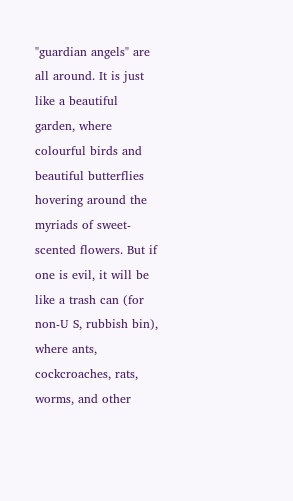"guardian angels" are all around. It is just like a beautiful garden, where colourful birds and beautiful butterflies hovering around the myriads of sweet-scented flowers. But if one is evil, it will be like a trash can (for non-U S, rubbish bin), where ants, cockcroaches, rats, worms, and other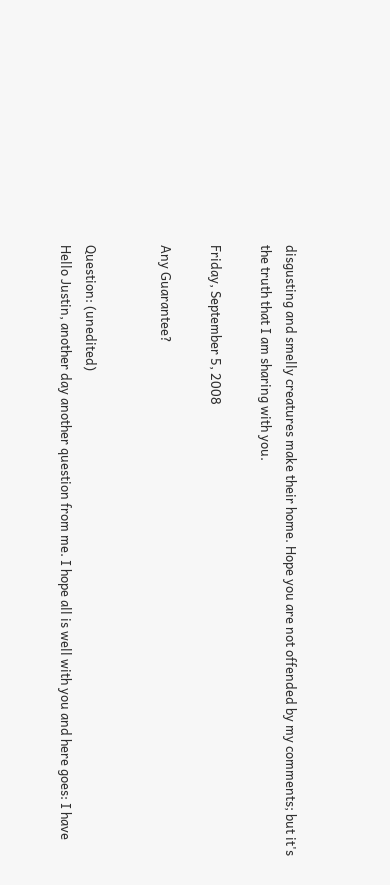disgusting and smelly creatures make their home. Hope you are not offended by my comments; but it's the truth that I am sharing with you.

Friday, September 5, 2008

Any Guarantee?


Question: (unedited)
Hello Justin, another day another question from me. I hope all is well with you and here goes: I have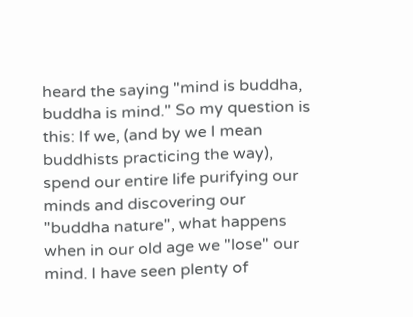heard the saying "mind is buddha, buddha is mind." So my question is this: If we, (and by we I mean buddhists practicing the way), spend our entire life purifying our minds and discovering our "buddha nature", what happens when in our old age we "lose" our mind. I have seen plenty of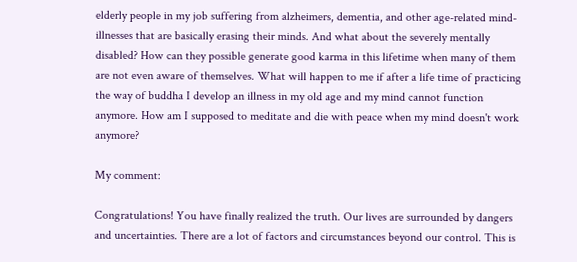elderly people in my job suffering from alzheimers, dementia, and other age-related mind-illnesses that are basically erasing their minds. And what about the severely mentally disabled? How can they possible generate good karma in this lifetime when many of them are not even aware of themselves. What will happen to me if after a life time of practicing the way of buddha I develop an illness in my old age and my mind cannot function anymore. How am I supposed to meditate and die with peace when my mind doesn't work anymore?

My comment:

Congratulations! You have finally realized the truth. Our lives are surrounded by dangers and uncertainties. There are a lot of factors and circumstances beyond our control. This is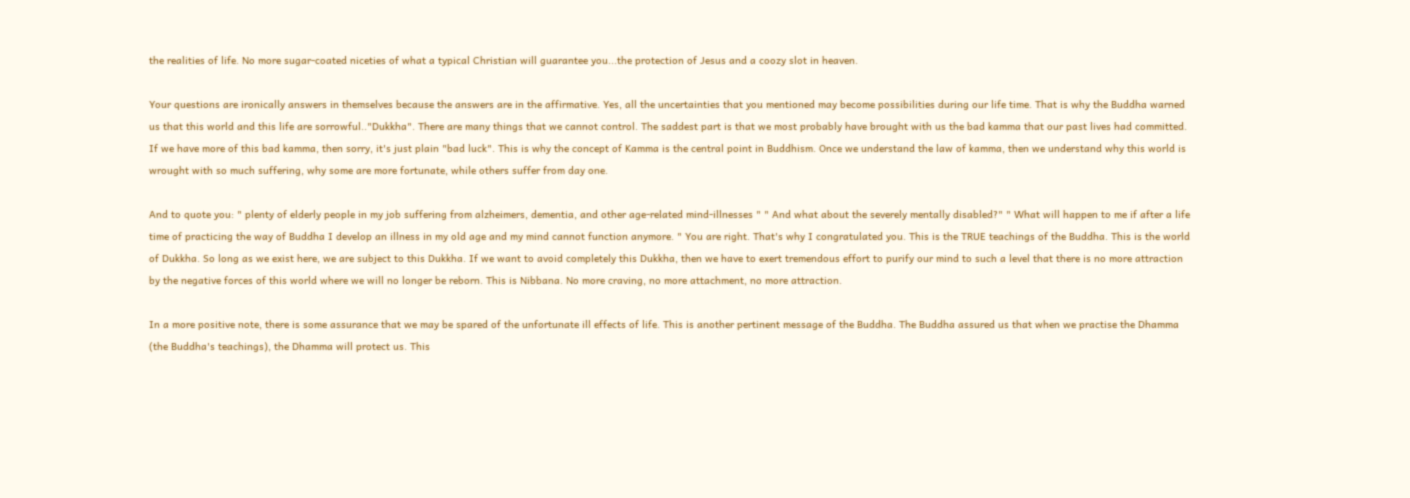the realities of life. No more sugar-coated niceties of what a typical Christian will guarantee you...the protection of Jesus and a coozy slot in heaven.

Your questions are ironically answers in themselves because the answers are in the affirmative. Yes, all the uncertainties that you mentioned may become possibilities during our life time. That is why the Buddha warned us that this world and this life are sorrowful.."Dukkha". There are many things that we cannot control. The saddest part is that we most probably have brought with us the bad kamma that our past lives had committed. If we have more of this bad kamma, then sorry, it's just plain "bad luck". This is why the concept of Kamma is the central point in Buddhism. Once we understand the law of kamma, then we understand why this world is wrought with so much suffering, why some are more fortunate, while others suffer from day one.

And to quote you: " plenty of elderly people in my job suffering from alzheimers, dementia, and other age-related mind-illnesses " " And what about the severely mentally disabled?" " What will happen to me if after a life time of practicing the way of Buddha I develop an illness in my old age and my mind cannot function anymore. " You are right. That's why I congratulated you. This is the TRUE teachings of the Buddha. This is the world of Dukkha. So long as we exist here, we are subject to this Dukkha. If we want to avoid completely this Dukkha, then we have to exert tremendous effort to purify our mind to such a level that there is no more attraction by the negative forces of this world where we will no longer be reborn. This is Nibbana. No more craving, no more attachment, no more attraction.

In a more positive note, there is some assurance that we may be spared of the unfortunate ill effects of life. This is another pertinent message of the Buddha. The Buddha assured us that when we practise the Dhamma (the Buddha's teachings), the Dhamma will protect us. This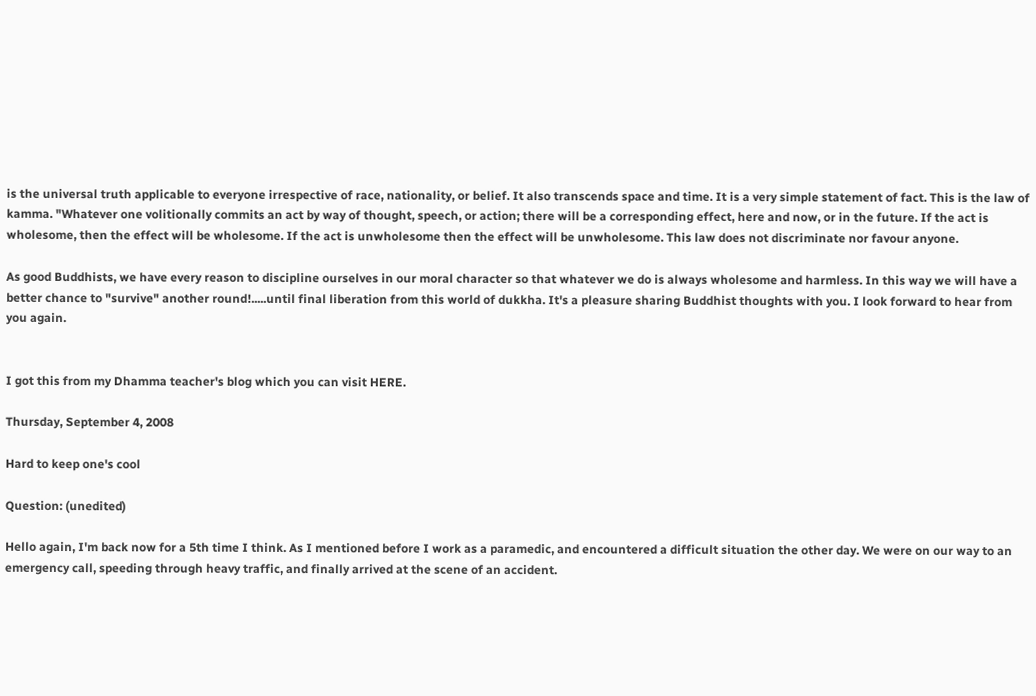is the universal truth applicable to everyone irrespective of race, nationality, or belief. It also transcends space and time. It is a very simple statement of fact. This is the law of kamma. "Whatever one volitionally commits an act by way of thought, speech, or action; there will be a corresponding effect, here and now, or in the future. If the act is wholesome, then the effect will be wholesome. If the act is unwholesome then the effect will be unwholesome. This law does not discriminate nor favour anyone.

As good Buddhists, we have every reason to discipline ourselves in our moral character so that whatever we do is always wholesome and harmless. In this way we will have a better chance to "survive" another round!.....until final liberation from this world of dukkha. It's a pleasure sharing Buddhist thoughts with you. I look forward to hear from you again.


I got this from my Dhamma teacher's blog which you can visit HERE.

Thursday, September 4, 2008

Hard to keep one's cool

Question: (unedited)

Hello again, I'm back now for a 5th time I think. As I mentioned before I work as a paramedic, and encountered a difficult situation the other day. We were on our way to an emergency call, speeding through heavy traffic, and finally arrived at the scene of an accident.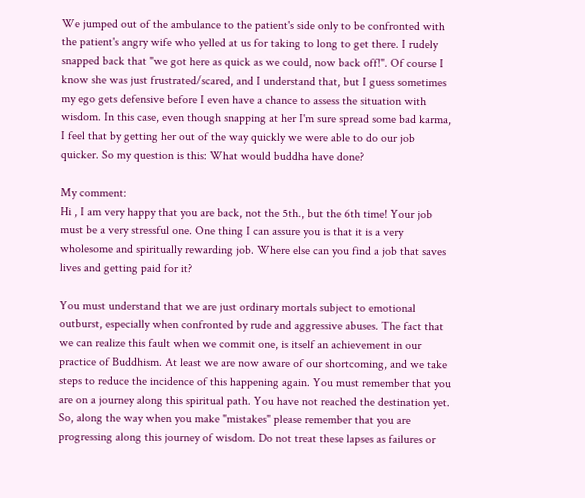We jumped out of the ambulance to the patient's side only to be confronted with the patient's angry wife who yelled at us for taking to long to get there. I rudely snapped back that "we got here as quick as we could, now back off!". Of course I know she was just frustrated/scared, and I understand that, but I guess sometimes my ego gets defensive before I even have a chance to assess the situation with wisdom. In this case, even though snapping at her I'm sure spread some bad karma, I feel that by getting her out of the way quickly we were able to do our job quicker. So my question is this: What would buddha have done?

My comment:
Hi , I am very happy that you are back, not the 5th., but the 6th time! Your job must be a very stressful one. One thing I can assure you is that it is a very wholesome and spiritually rewarding job. Where else can you find a job that saves lives and getting paid for it?

You must understand that we are just ordinary mortals subject to emotional outburst, especially when confronted by rude and aggressive abuses. The fact that we can realize this fault when we commit one, is itself an achievement in our practice of Buddhism. At least we are now aware of our shortcoming, and we take steps to reduce the incidence of this happening again. You must remember that you are on a journey along this spiritual path. You have not reached the destination yet. So, along the way when you make "mistakes" please remember that you are progressing along this journey of wisdom. Do not treat these lapses as failures or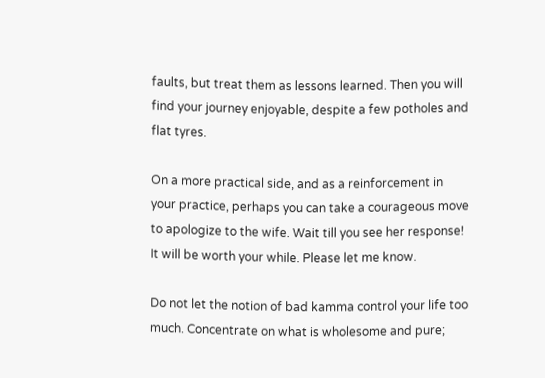faults, but treat them as lessons learned. Then you will find your journey enjoyable, despite a few potholes and flat tyres.

On a more practical side, and as a reinforcement in your practice, perhaps you can take a courageous move to apologize to the wife. Wait till you see her response! It will be worth your while. Please let me know.

Do not let the notion of bad kamma control your life too much. Concentrate on what is wholesome and pure;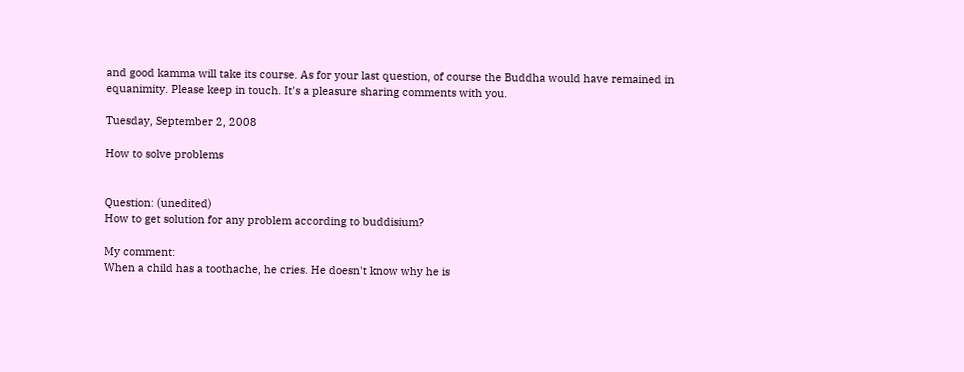and good kamma will take its course. As for your last question, of course the Buddha would have remained in equanimity. Please keep in touch. It's a pleasure sharing comments with you.

Tuesday, September 2, 2008

How to solve problems


Question: (unedited)
How to get solution for any problem according to buddisium?

My comment:
When a child has a toothache, he cries. He doesn't know why he is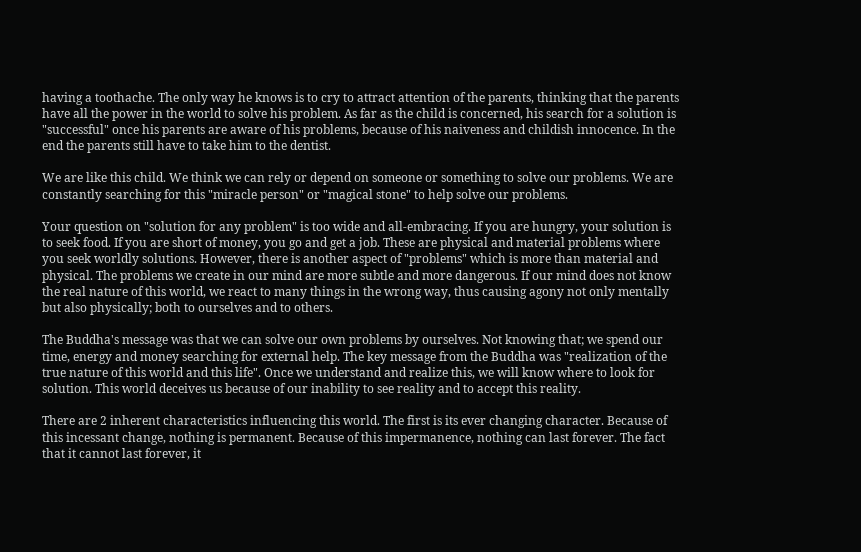having a toothache. The only way he knows is to cry to attract attention of the parents, thinking that the parents have all the power in the world to solve his problem. As far as the child is concerned, his search for a solution is "successful" once his parents are aware of his problems, because of his naiveness and childish innocence. In the end the parents still have to take him to the dentist.

We are like this child. We think we can rely or depend on someone or something to solve our problems. We are constantly searching for this "miracle person" or "magical stone" to help solve our problems.

Your question on "solution for any problem" is too wide and all-embracing. If you are hungry, your solution is to seek food. If you are short of money, you go and get a job. These are physical and material problems where you seek worldly solutions. However, there is another aspect of "problems" which is more than material and physical. The problems we create in our mind are more subtle and more dangerous. If our mind does not know the real nature of this world, we react to many things in the wrong way, thus causing agony not only mentally but also physically; both to ourselves and to others.

The Buddha's message was that we can solve our own problems by ourselves. Not knowing that; we spend our time, energy and money searching for external help. The key message from the Buddha was "realization of the true nature of this world and this life". Once we understand and realize this, we will know where to look for solution. This world deceives us because of our inability to see reality and to accept this reality.

There are 2 inherent characteristics influencing this world. The first is its ever changing character. Because of this incessant change, nothing is permanent. Because of this impermanence, nothing can last forever. The fact that it cannot last forever, it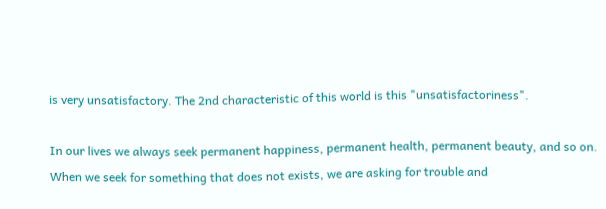is very unsatisfactory. The 2nd characteristic of this world is this "unsatisfactoriness".

In our lives we always seek permanent happiness, permanent health, permanent beauty, and so on. When we seek for something that does not exists, we are asking for trouble and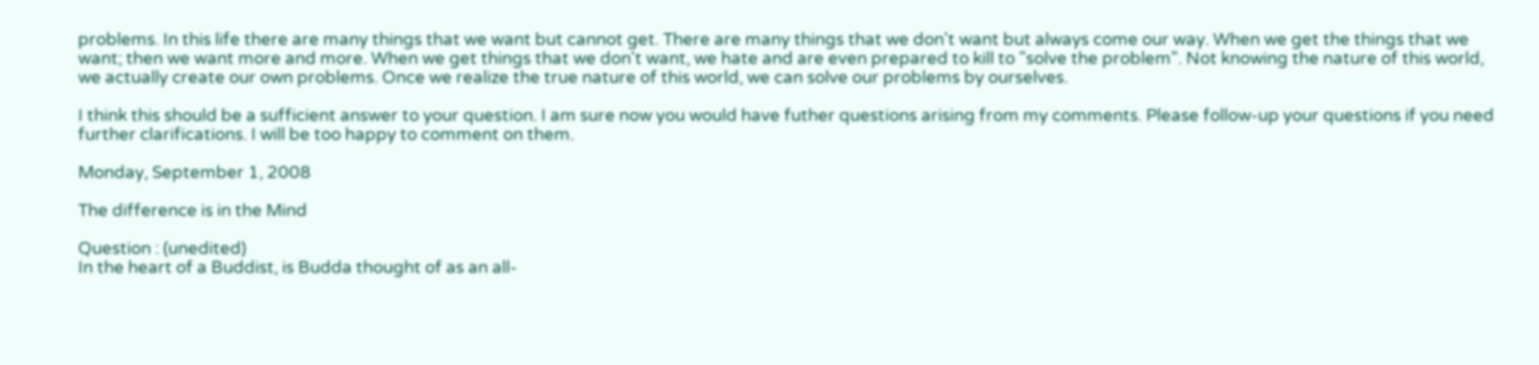problems. In this life there are many things that we want but cannot get. There are many things that we don't want but always come our way. When we get the things that we want; then we want more and more. When we get things that we don't want, we hate and are even prepared to kill to "solve the problem". Not knowing the nature of this world, we actually create our own problems. Once we realize the true nature of this world, we can solve our problems by ourselves.

I think this should be a sufficient answer to your question. I am sure now you would have futher questions arising from my comments. Please follow-up your questions if you need further clarifications. I will be too happy to comment on them.

Monday, September 1, 2008

The difference is in the Mind

Question : (unedited)
In the heart of a Buddist, is Budda thought of as an all-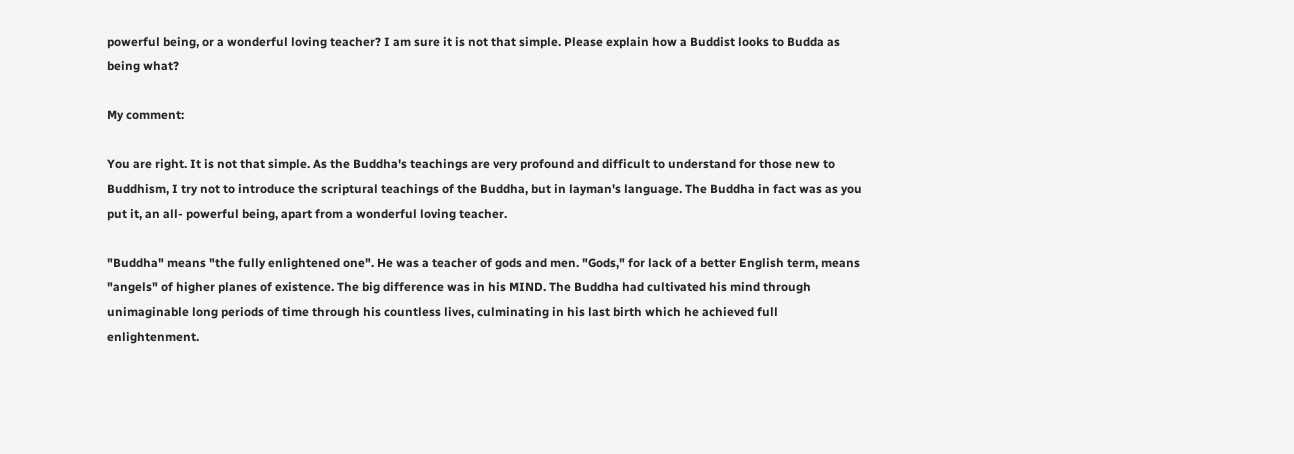powerful being, or a wonderful loving teacher? I am sure it is not that simple. Please explain how a Buddist looks to Budda as being what?

My comment:

You are right. It is not that simple. As the Buddha's teachings are very profound and difficult to understand for those new to Buddhism, I try not to introduce the scriptural teachings of the Buddha, but in layman's language. The Buddha in fact was as you put it, an all- powerful being, apart from a wonderful loving teacher.

"Buddha" means "the fully enlightened one". He was a teacher of gods and men. "Gods," for lack of a better English term, means "angels" of higher planes of existence. The big difference was in his MIND. The Buddha had cultivated his mind through unimaginable long periods of time through his countless lives, culminating in his last birth which he achieved full enlightenment.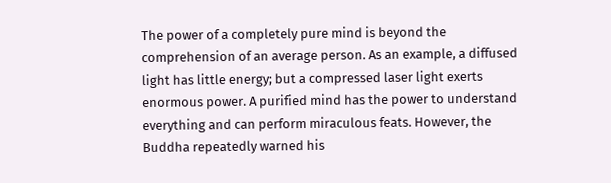The power of a completely pure mind is beyond the comprehension of an average person. As an example, a diffused light has little energy; but a compressed laser light exerts enormous power. A purified mind has the power to understand everything and can perform miraculous feats. However, the Buddha repeatedly warned his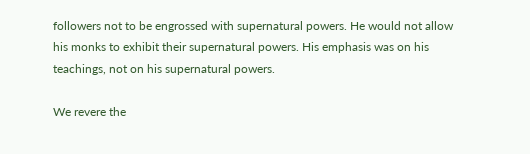followers not to be engrossed with supernatural powers. He would not allow his monks to exhibit their supernatural powers. His emphasis was on his teachings, not on his supernatural powers.

We revere the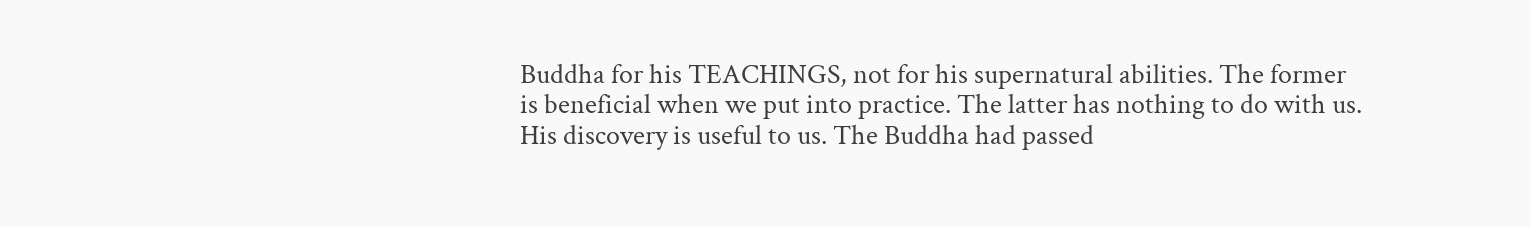Buddha for his TEACHINGS, not for his supernatural abilities. The former is beneficial when we put into practice. The latter has nothing to do with us. His discovery is useful to us. The Buddha had passed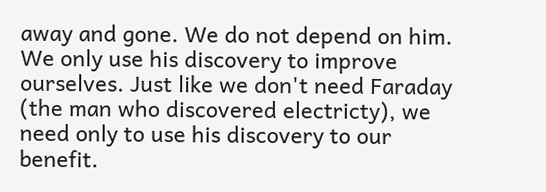away and gone. We do not depend on him. We only use his discovery to improve ourselves. Just like we don't need Faraday (the man who discovered electricty), we need only to use his discovery to our benefit.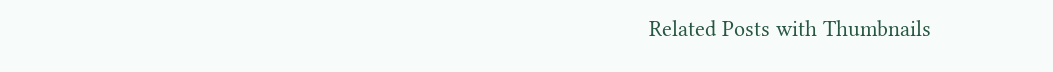Related Posts with Thumbnails